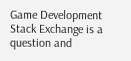Game Development Stack Exchange is a question and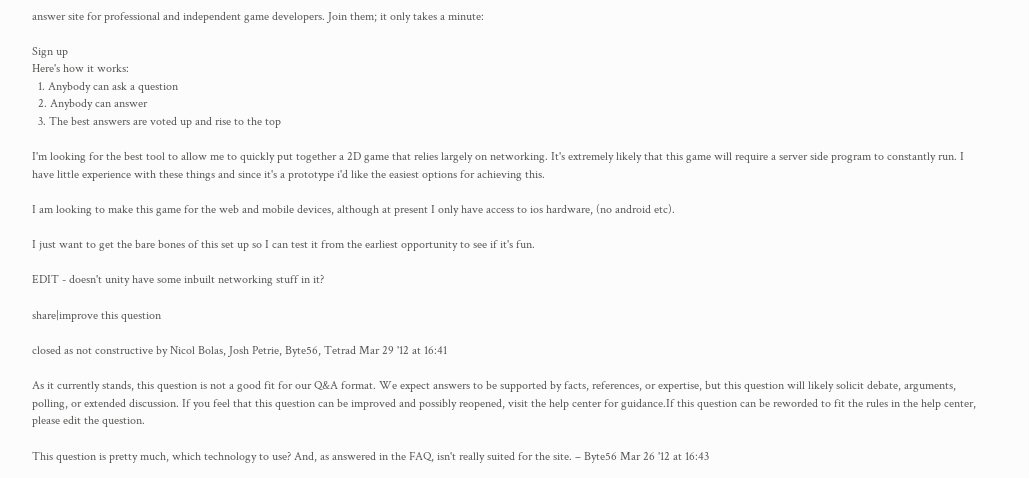answer site for professional and independent game developers. Join them; it only takes a minute:

Sign up
Here's how it works:
  1. Anybody can ask a question
  2. Anybody can answer
  3. The best answers are voted up and rise to the top

I'm looking for the best tool to allow me to quickly put together a 2D game that relies largely on networking. It's extremely likely that this game will require a server side program to constantly run. I have little experience with these things and since it's a prototype i'd like the easiest options for achieving this.

I am looking to make this game for the web and mobile devices, although at present I only have access to ios hardware, (no android etc).

I just want to get the bare bones of this set up so I can test it from the earliest opportunity to see if it's fun.

EDIT - doesn't unity have some inbuilt networking stuff in it?

share|improve this question

closed as not constructive by Nicol Bolas, Josh Petrie, Byte56, Tetrad Mar 29 '12 at 16:41

As it currently stands, this question is not a good fit for our Q&A format. We expect answers to be supported by facts, references, or expertise, but this question will likely solicit debate, arguments, polling, or extended discussion. If you feel that this question can be improved and possibly reopened, visit the help center for guidance.If this question can be reworded to fit the rules in the help center, please edit the question.

This question is pretty much, which technology to use? And, as answered in the FAQ, isn't really suited for the site. – Byte56 Mar 26 '12 at 16:43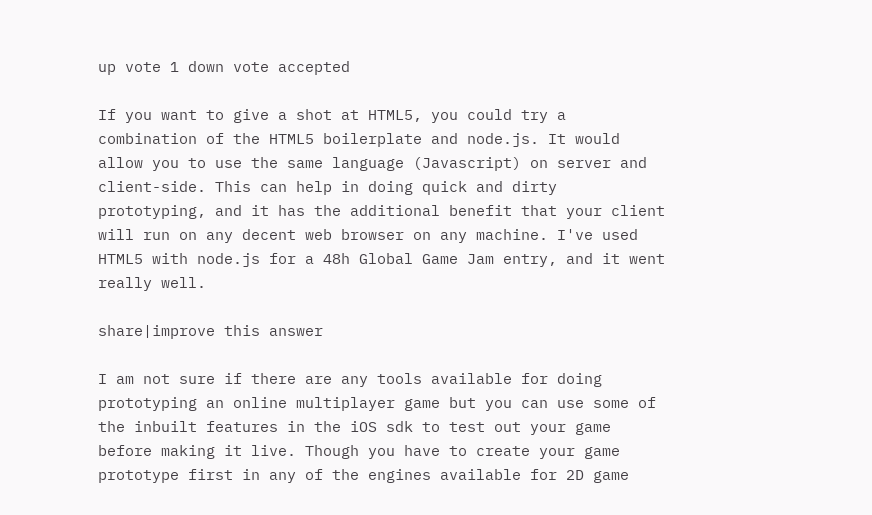up vote 1 down vote accepted

If you want to give a shot at HTML5, you could try a combination of the HTML5 boilerplate and node.js. It would allow you to use the same language (Javascript) on server and client-side. This can help in doing quick and dirty prototyping, and it has the additional benefit that your client will run on any decent web browser on any machine. I've used HTML5 with node.js for a 48h Global Game Jam entry, and it went really well.

share|improve this answer

I am not sure if there are any tools available for doing prototyping an online multiplayer game but you can use some of the inbuilt features in the iOS sdk to test out your game before making it live. Though you have to create your game prototype first in any of the engines available for 2D game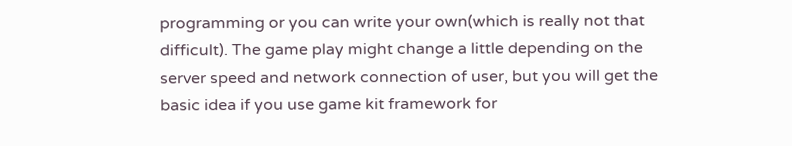programming or you can write your own(which is really not that difficult). The game play might change a little depending on the server speed and network connection of user, but you will get the basic idea if you use game kit framework for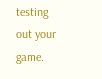testing out your game.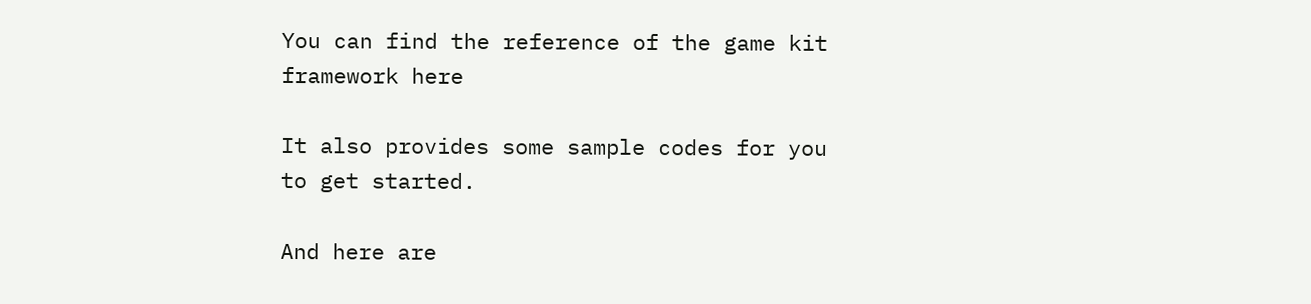You can find the reference of the game kit framework here

It also provides some sample codes for you to get started.

And here are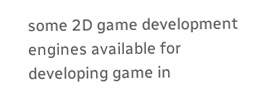some 2D game development engines available for developing game in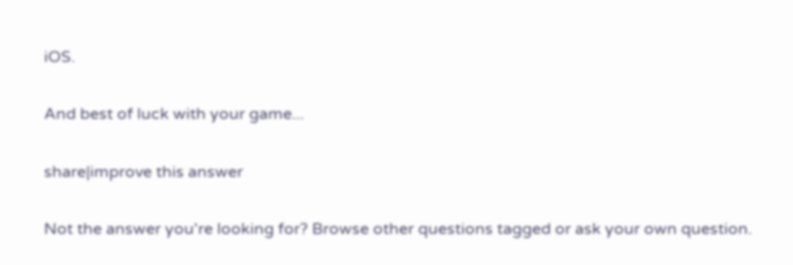iOS.

And best of luck with your game...

share|improve this answer

Not the answer you're looking for? Browse other questions tagged or ask your own question.